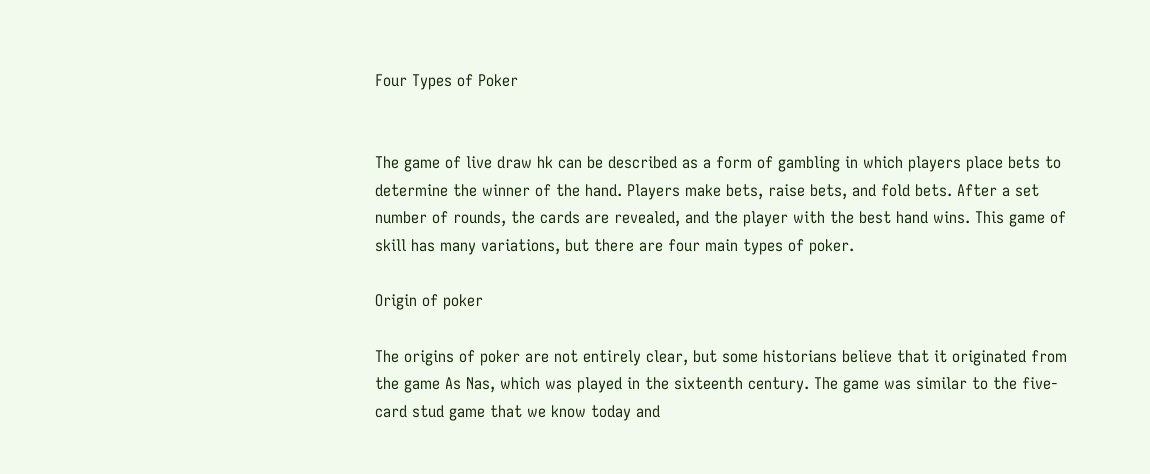Four Types of Poker


The game of live draw hk can be described as a form of gambling in which players place bets to determine the winner of the hand. Players make bets, raise bets, and fold bets. After a set number of rounds, the cards are revealed, and the player with the best hand wins. This game of skill has many variations, but there are four main types of poker.

Origin of poker

The origins of poker are not entirely clear, but some historians believe that it originated from the game As Nas, which was played in the sixteenth century. The game was similar to the five-card stud game that we know today and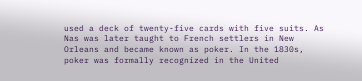used a deck of twenty-five cards with five suits. As Nas was later taught to French settlers in New Orleans and became known as poker. In the 1830s, poker was formally recognized in the United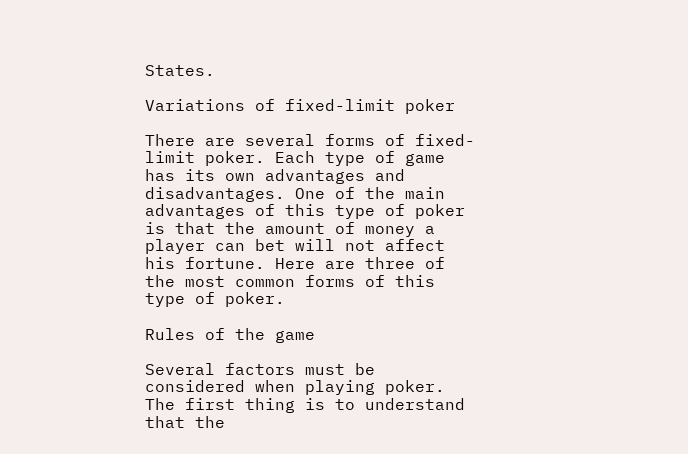States.

Variations of fixed-limit poker

There are several forms of fixed-limit poker. Each type of game has its own advantages and disadvantages. One of the main advantages of this type of poker is that the amount of money a player can bet will not affect his fortune. Here are three of the most common forms of this type of poker.

Rules of the game

Several factors must be considered when playing poker. The first thing is to understand that the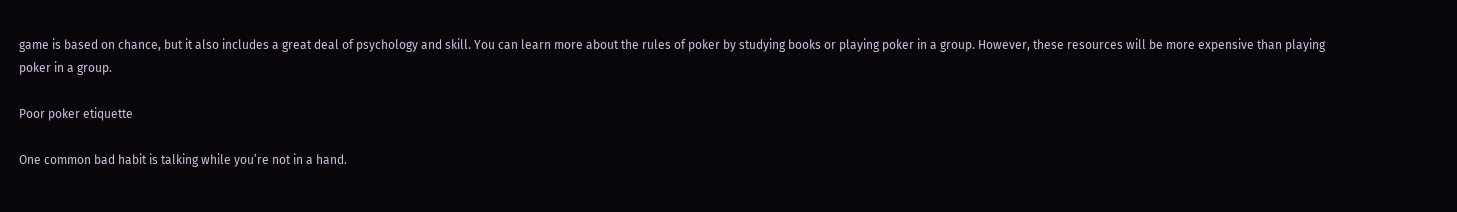game is based on chance, but it also includes a great deal of psychology and skill. You can learn more about the rules of poker by studying books or playing poker in a group. However, these resources will be more expensive than playing poker in a group.

Poor poker etiquette

One common bad habit is talking while you’re not in a hand.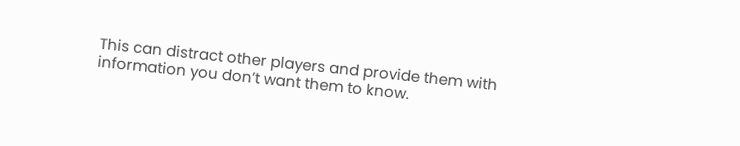This can distract other players and provide them with information you don’t want them to know.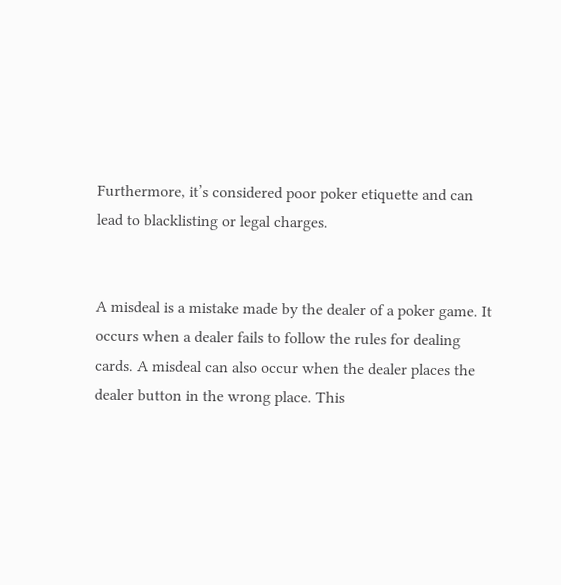Furthermore, it’s considered poor poker etiquette and can lead to blacklisting or legal charges.


A misdeal is a mistake made by the dealer of a poker game. It occurs when a dealer fails to follow the rules for dealing cards. A misdeal can also occur when the dealer places the dealer button in the wrong place. This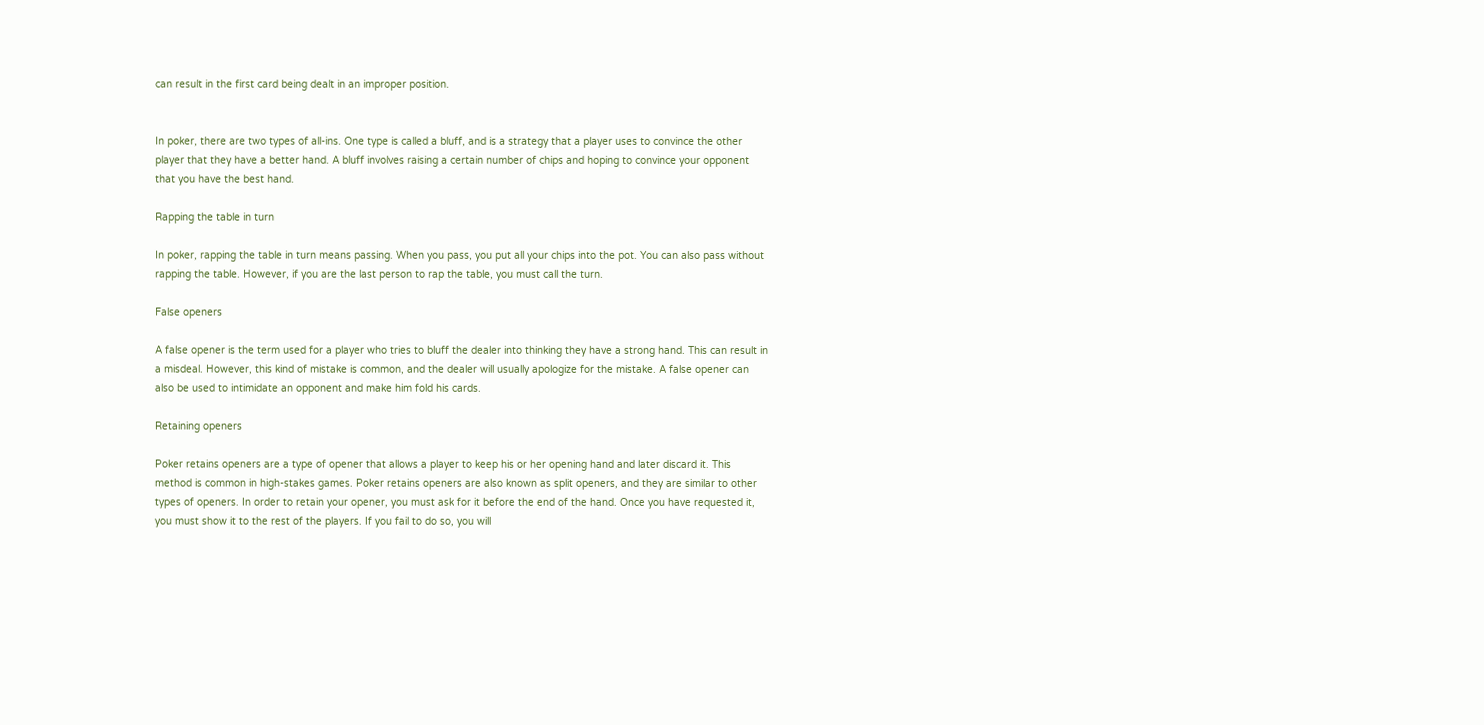can result in the first card being dealt in an improper position.


In poker, there are two types of all-ins. One type is called a bluff, and is a strategy that a player uses to convince the other player that they have a better hand. A bluff involves raising a certain number of chips and hoping to convince your opponent that you have the best hand.

Rapping the table in turn

In poker, rapping the table in turn means passing. When you pass, you put all your chips into the pot. You can also pass without rapping the table. However, if you are the last person to rap the table, you must call the turn.

False openers

A false opener is the term used for a player who tries to bluff the dealer into thinking they have a strong hand. This can result in a misdeal. However, this kind of mistake is common, and the dealer will usually apologize for the mistake. A false opener can also be used to intimidate an opponent and make him fold his cards.

Retaining openers

Poker retains openers are a type of opener that allows a player to keep his or her opening hand and later discard it. This method is common in high-stakes games. Poker retains openers are also known as split openers, and they are similar to other types of openers. In order to retain your opener, you must ask for it before the end of the hand. Once you have requested it, you must show it to the rest of the players. If you fail to do so, you will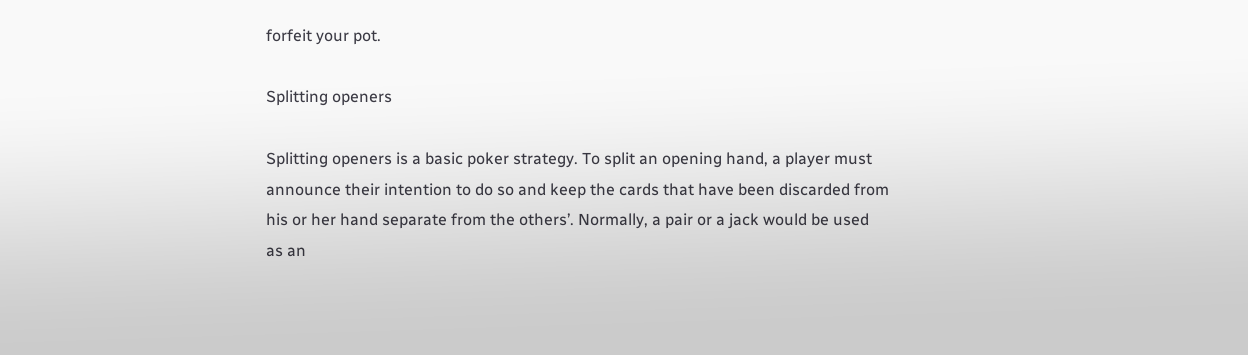forfeit your pot.

Splitting openers

Splitting openers is a basic poker strategy. To split an opening hand, a player must announce their intention to do so and keep the cards that have been discarded from his or her hand separate from the others’. Normally, a pair or a jack would be used as an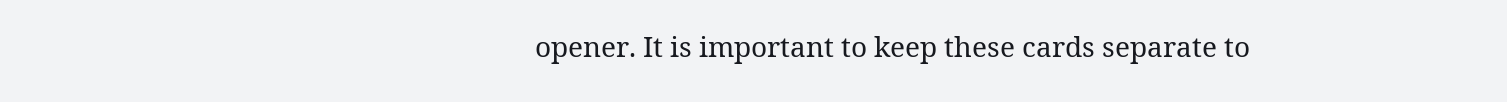opener. It is important to keep these cards separate to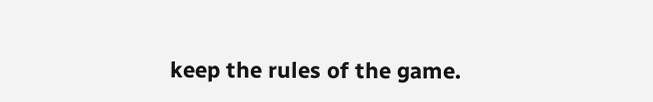keep the rules of the game.